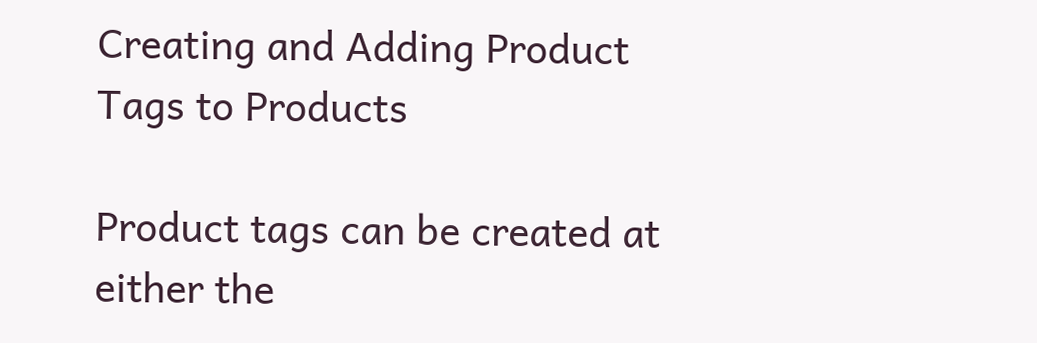Creating and Adding Product Tags to Products

Product tags can be created at either the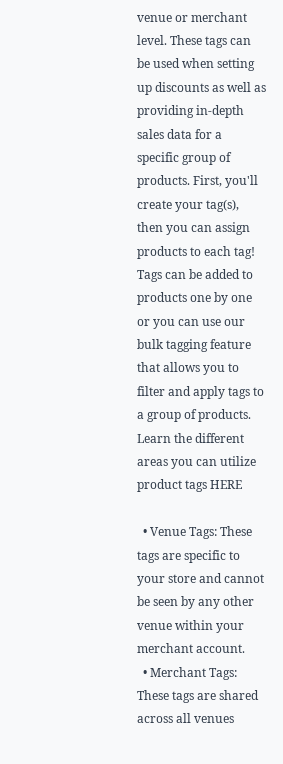venue or merchant level. These tags can be used when setting up discounts as well as providing in-depth sales data for a specific group of products. First, you'll create your tag(s), then you can assign products to each tag! Tags can be added to products one by one or you can use our bulk tagging feature that allows you to filter and apply tags to a group of products. Learn the different areas you can utilize product tags HERE

  • Venue Tags: These tags are specific to your store and cannot be seen by any other venue within your merchant account.
  • Merchant Tags: These tags are shared across all venues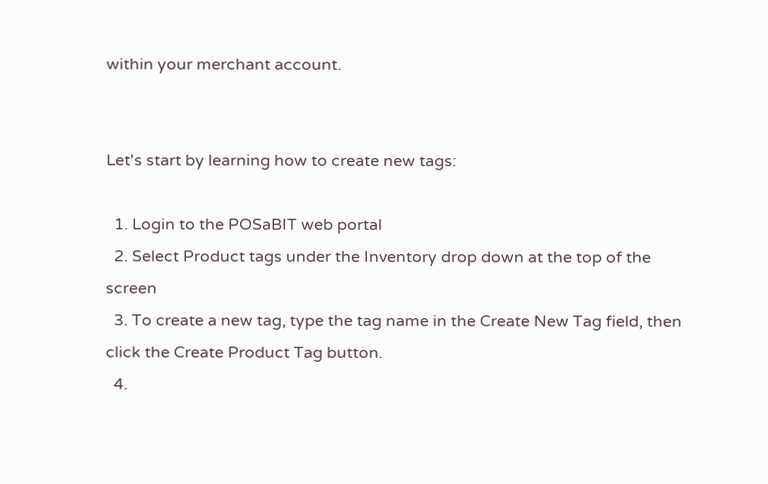within your merchant account.


Let's start by learning how to create new tags:

  1. Login to the POSaBIT web portal
  2. Select Product tags under the Inventory drop down at the top of the screen
  3. To create a new tag, type the tag name in the Create New Tag field, then click the Create Product Tag button.
  4.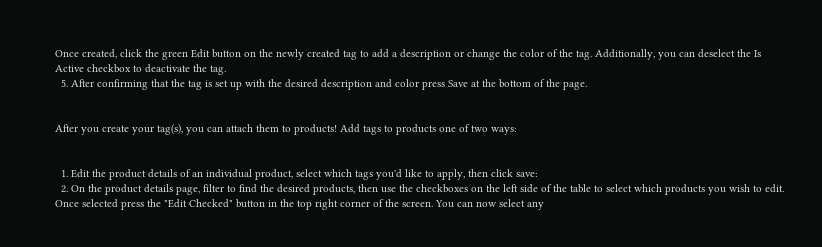Once created, click the green Edit button on the newly created tag to add a description or change the color of the tag. Additionally, you can deselect the Is Active checkbox to deactivate the tag.
  5. After confirming that the tag is set up with the desired description and color press Save at the bottom of the page.


After you create your tag(s), you can attach them to products! Add tags to products one of two ways:


  1. Edit the product details of an individual product, select which tags you'd like to apply, then click save:
  2. On the product details page, filter to find the desired products, then use the checkboxes on the left side of the table to select which products you wish to edit. Once selected press the "Edit Checked" button in the top right corner of the screen. You can now select any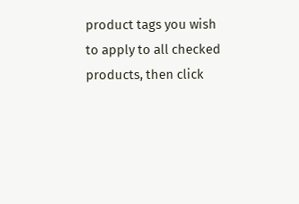product tags you wish to apply to all checked products, then click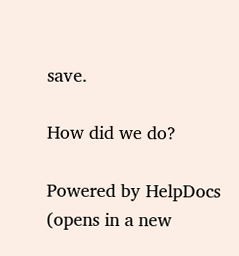save.

How did we do?

Powered by HelpDocs (opens in a new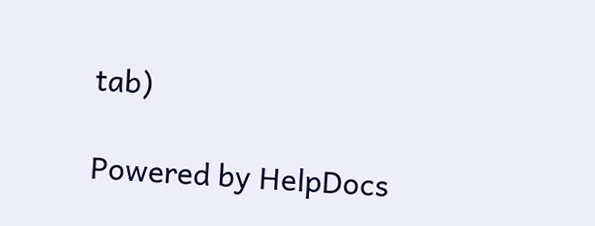tab)

Powered by HelpDocs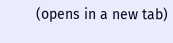(opens in a new tab)